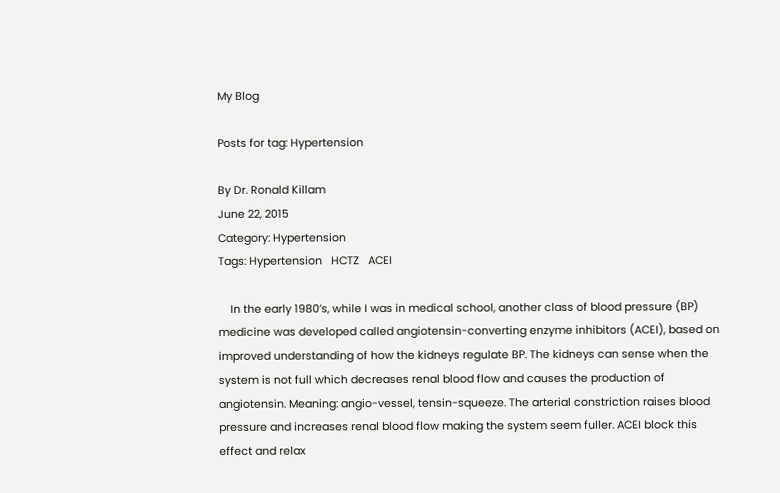My Blog

Posts for tag: Hypertension

By Dr. Ronald Killam
June 22, 2015
Category: Hypertension
Tags: Hypertension   HCTZ   ACEI

    In the early 1980’s, while I was in medical school, another class of blood pressure (BP) medicine was developed called angiotensin-converting enzyme inhibitors (ACEI), based on improved understanding of how the kidneys regulate BP. The kidneys can sense when the system is not full which decreases renal blood flow and causes the production of angiotensin. Meaning: angio-vessel, tensin-squeeze. The arterial constriction raises blood pressure and increases renal blood flow making the system seem fuller. ACEI block this effect and relax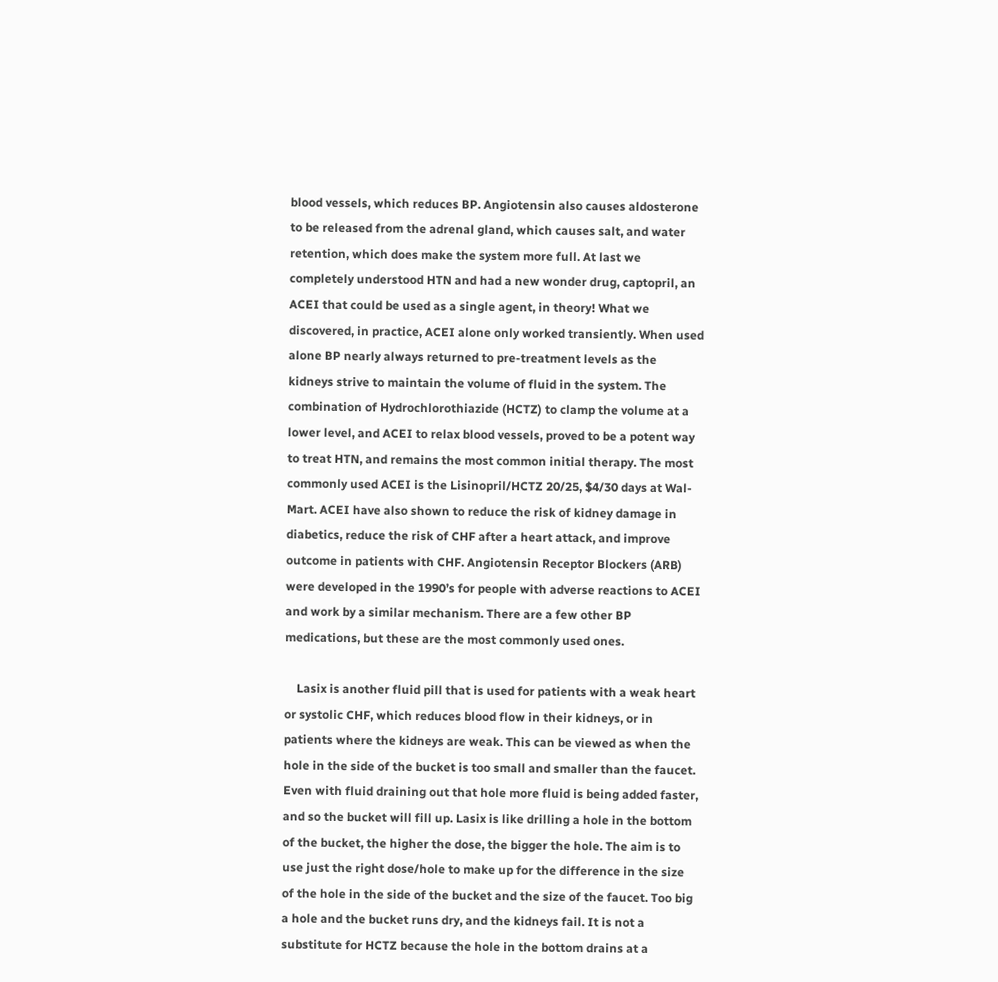blood vessels, which reduces BP. Angiotensin also causes aldosterone to be released from the adrenal gland, which causes salt, and water retention, which does make the system more full. At last we completely understood HTN and had a new wonder drug, captopril, an ACEI that could be used as a single agent, in theory! What we discovered, in practice, ACEI alone only worked transiently. When used alone BP nearly always returned to pre-treatment levels as the kidneys strive to maintain the volume of fluid in the system. The combination of Hydrochlorothiazide (HCTZ) to clamp the volume at a lower level, and ACEI to relax blood vessels, proved to be a potent way to treat HTN, and remains the most common initial therapy. The most commonly used ACEI is the Lisinopril/HCTZ 20/25, $4/30 days at Wal-Mart. ACEI have also shown to reduce the risk of kidney damage in diabetics, reduce the risk of CHF after a heart attack, and improve outcome in patients with CHF. Angiotensin Receptor Blockers (ARB) were developed in the 1990’s for people with adverse reactions to ACEI and work by a similar mechanism. There are a few other BP medications, but these are the most commonly used ones.

    Lasix is another fluid pill that is used for patients with a weak heart or systolic CHF, which reduces blood flow in their kidneys, or in patients where the kidneys are weak. This can be viewed as when the hole in the side of the bucket is too small and smaller than the faucet. Even with fluid draining out that hole more fluid is being added faster, and so the bucket will fill up. Lasix is like drilling a hole in the bottom of the bucket, the higher the dose, the bigger the hole. The aim is to use just the right dose/hole to make up for the difference in the size of the hole in the side of the bucket and the size of the faucet. Too big a hole and the bucket runs dry, and the kidneys fail. It is not a substitute for HCTZ because the hole in the bottom drains at a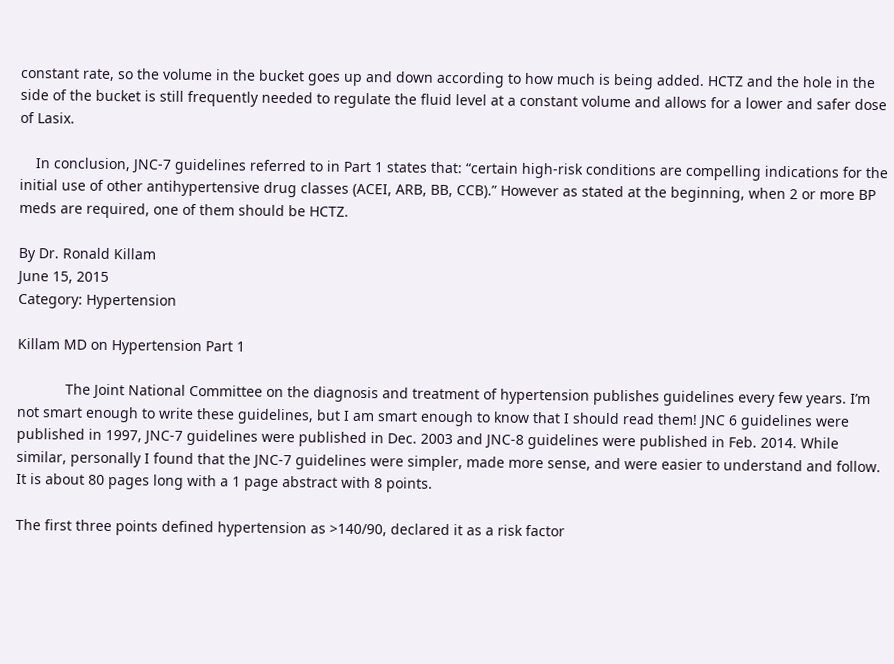constant rate, so the volume in the bucket goes up and down according to how much is being added. HCTZ and the hole in the side of the bucket is still frequently needed to regulate the fluid level at a constant volume and allows for a lower and safer dose of Lasix.

    In conclusion, JNC-7 guidelines referred to in Part 1 states that: “certain high-risk conditions are compelling indications for the initial use of other antihypertensive drug classes (ACEI, ARB, BB, CCB).” However as stated at the beginning, when 2 or more BP meds are required, one of them should be HCTZ.

By Dr. Ronald Killam
June 15, 2015
Category: Hypertension

Killam MD on Hypertension Part 1

            The Joint National Committee on the diagnosis and treatment of hypertension publishes guidelines every few years. I’m not smart enough to write these guidelines, but I am smart enough to know that I should read them! JNC 6 guidelines were published in 1997, JNC-7 guidelines were published in Dec. 2003 and JNC-8 guidelines were published in Feb. 2014. While similar, personally I found that the JNC-7 guidelines were simpler, made more sense, and were easier to understand and follow. It is about 80 pages long with a 1 page abstract with 8 points.

The first three points defined hypertension as >140/90, declared it as a risk factor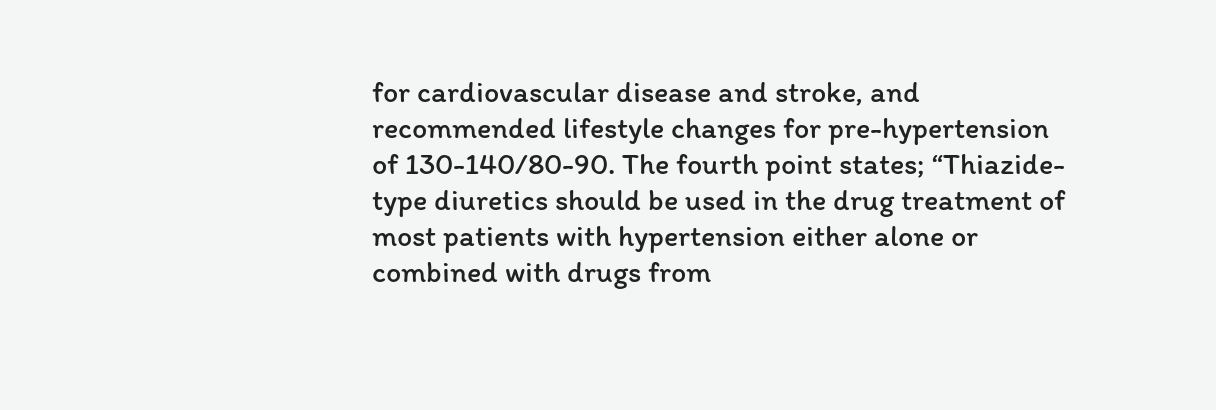for cardiovascular disease and stroke, and recommended lifestyle changes for pre-hypertension of 130-140/80-90. The fourth point states; “Thiazide-type diuretics should be used in the drug treatment of most patients with hypertension either alone or combined with drugs from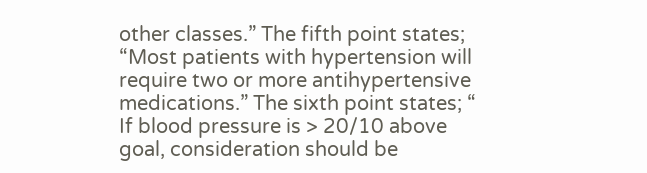other classes.” The fifth point states; “Most patients with hypertension will require two or more antihypertensive medications.” The sixth point states; “ If blood pressure is > 20/10 above goal, consideration should be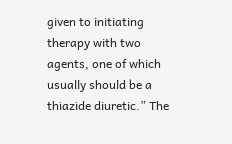given to initiating therapy with two agents, one of which usually should be a thiazide diuretic.” The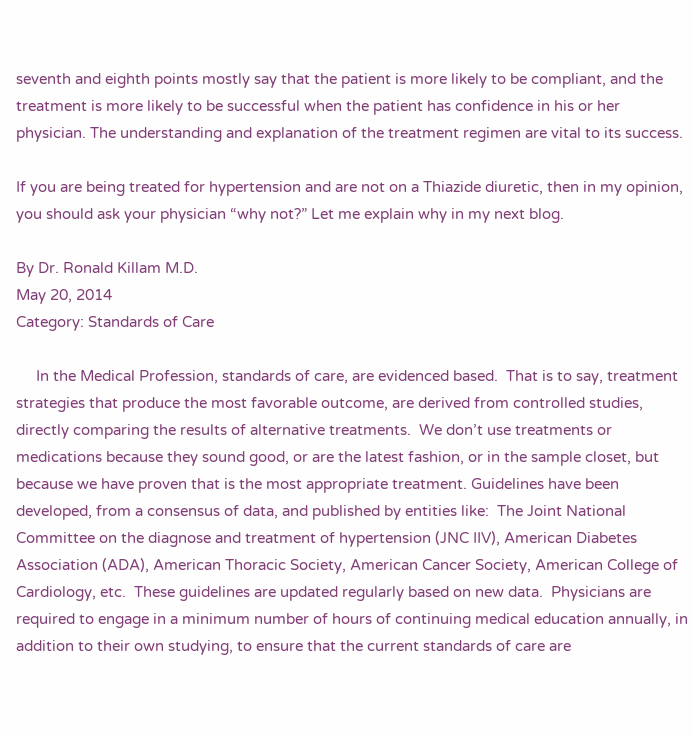seventh and eighth points mostly say that the patient is more likely to be compliant, and the treatment is more likely to be successful when the patient has confidence in his or her physician. The understanding and explanation of the treatment regimen are vital to its success.

If you are being treated for hypertension and are not on a Thiazide diuretic, then in my opinion, you should ask your physician “why not?” Let me explain why in my next blog.

By Dr. Ronald Killam M.D.
May 20, 2014
Category: Standards of Care

     In the Medical Profession, standards of care, are evidenced based.  That is to say, treatment strategies that produce the most favorable outcome, are derived from controlled studies, directly comparing the results of alternative treatments.  We don’t use treatments or medications because they sound good, or are the latest fashion, or in the sample closet, but because we have proven that is the most appropriate treatment. Guidelines have been developed, from a consensus of data, and published by entities like:  The Joint National Committee on the diagnose and treatment of hypertension (JNC IIV), American Diabetes Association (ADA), American Thoracic Society, American Cancer Society, American College of Cardiology, etc.  These guidelines are updated regularly based on new data.  Physicians are required to engage in a minimum number of hours of continuing medical education annually, in addition to their own studying, to ensure that the current standards of care are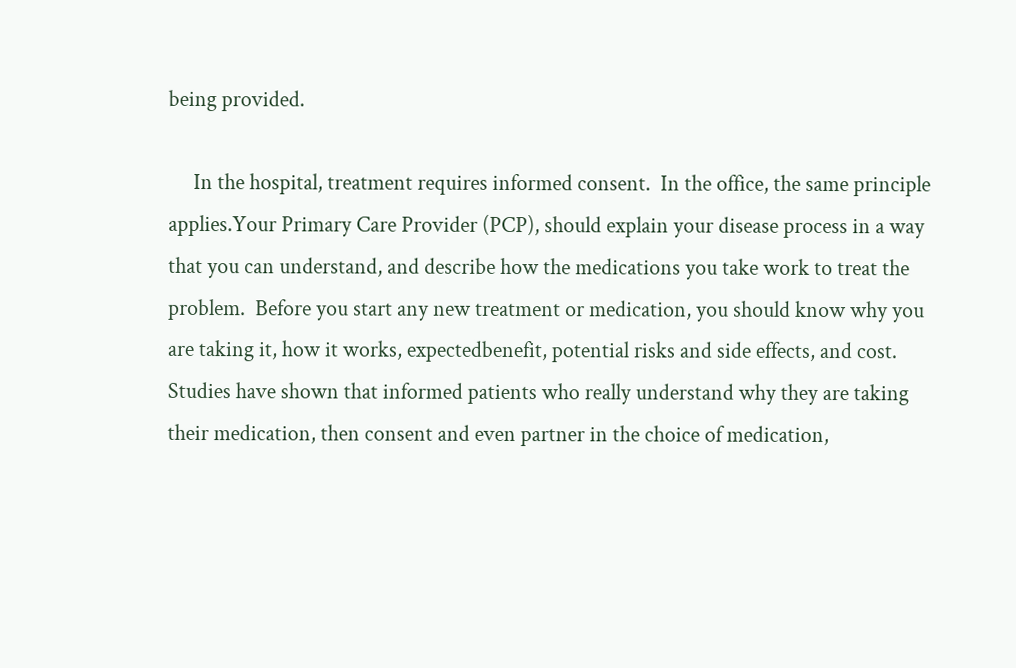being provided.

     In the hospital, treatment requires informed consent.  In the office, the same principle applies.Your Primary Care Provider (PCP), should explain your disease process in a way that you can understand, and describe how the medications you take work to treat the problem.  Before you start any new treatment or medication, you should know why you are taking it, how it works, expectedbenefit, potential risks and side effects, and cost.  Studies have shown that informed patients who really understand why they are taking their medication, then consent and even partner in the choice of medication,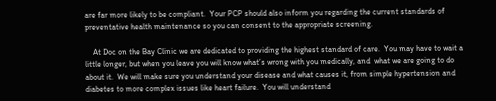are far more likely to be compliant.  Your PCP should also inform you regarding the current standards of preventative health maintenance so you can consent to the appropriate screening.

    At Doc on the Bay Clinic we are dedicated to providing the highest standard of care.  You may have to wait a little longer, but when you leave you will know what’s wrong with you medically, and  what we are going to do about it.  We will make sure you understand your disease and what causes it, from simple hypertension and diabetes to more complex issues like heart failure.  You will understand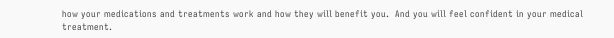how your medications and treatments work and how they will benefit you.  And you will feel confident in your medical treatment.